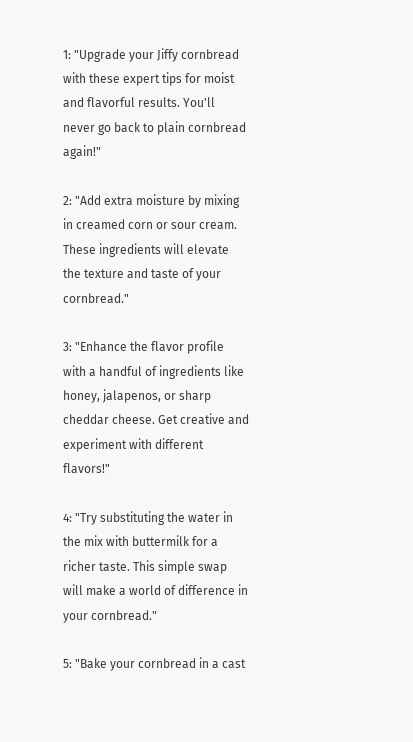1: "Upgrade your Jiffy cornbread with these expert tips for moist and flavorful results. You'll never go back to plain cornbread again!"

2: "Add extra moisture by mixing in creamed corn or sour cream. These ingredients will elevate the texture and taste of your cornbread."

3: "Enhance the flavor profile with a handful of ingredients like honey, jalapenos, or sharp cheddar cheese. Get creative and experiment with different flavors!"

4: "Try substituting the water in the mix with buttermilk for a richer taste. This simple swap will make a world of difference in your cornbread."

5: "Bake your cornbread in a cast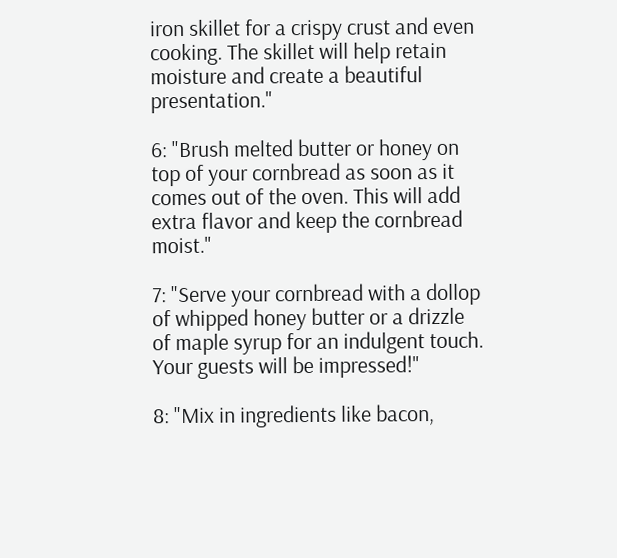iron skillet for a crispy crust and even cooking. The skillet will help retain moisture and create a beautiful presentation."

6: "Brush melted butter or honey on top of your cornbread as soon as it comes out of the oven. This will add extra flavor and keep the cornbread moist."

7: "Serve your cornbread with a dollop of whipped honey butter or a drizzle of maple syrup for an indulgent touch. Your guests will be impressed!"

8: "Mix in ingredients like bacon,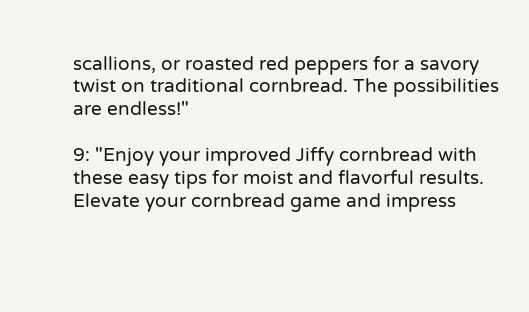scallions, or roasted red peppers for a savory twist on traditional cornbread. The possibilities are endless!"

9: "Enjoy your improved Jiffy cornbread with these easy tips for moist and flavorful results. Elevate your cornbread game and impress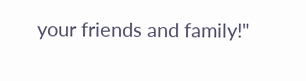your friends and family!"